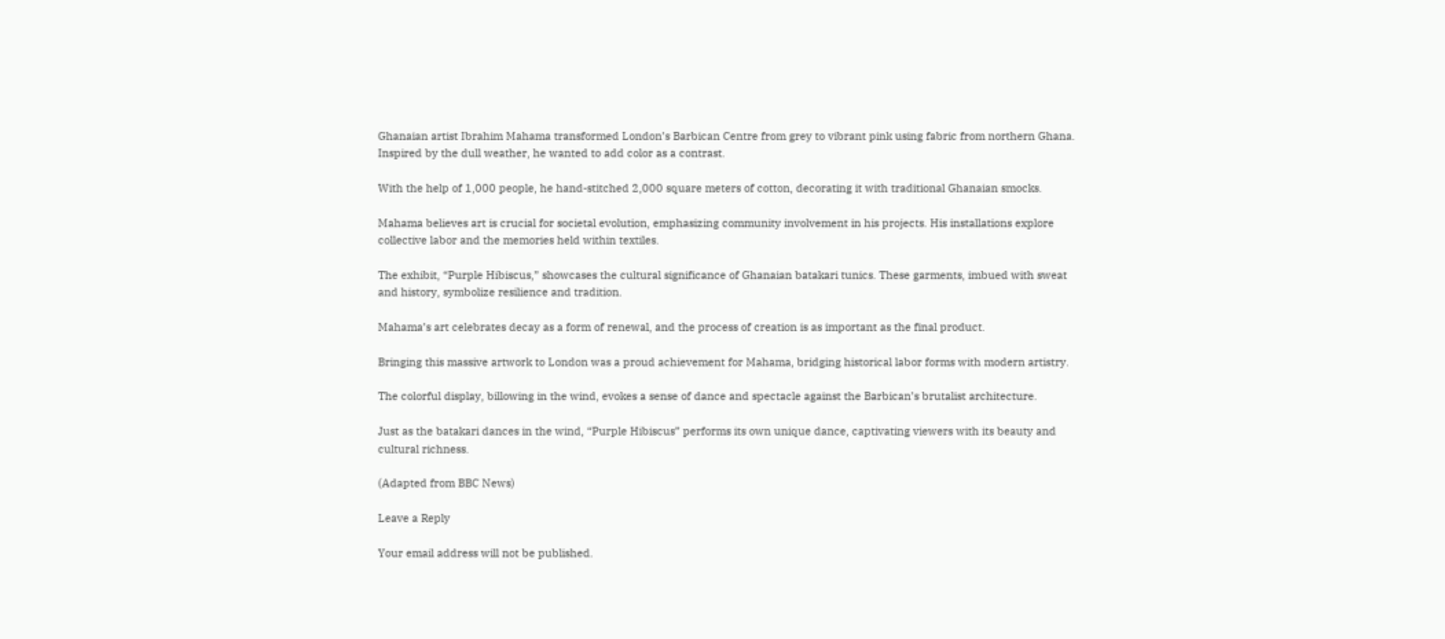Ghanaian artist Ibrahim Mahama transformed London’s Barbican Centre from grey to vibrant pink using fabric from northern Ghana. Inspired by the dull weather, he wanted to add color as a contrast.

With the help of 1,000 people, he hand-stitched 2,000 square meters of cotton, decorating it with traditional Ghanaian smocks.

Mahama believes art is crucial for societal evolution, emphasizing community involvement in his projects. His installations explore collective labor and the memories held within textiles.

The exhibit, “Purple Hibiscus,” showcases the cultural significance of Ghanaian batakari tunics. These garments, imbued with sweat and history, symbolize resilience and tradition.

Mahama’s art celebrates decay as a form of renewal, and the process of creation is as important as the final product.

Bringing this massive artwork to London was a proud achievement for Mahama, bridging historical labor forms with modern artistry.

The colorful display, billowing in the wind, evokes a sense of dance and spectacle against the Barbican’s brutalist architecture.

Just as the batakari dances in the wind, “Purple Hibiscus” performs its own unique dance, captivating viewers with its beauty and cultural richness.

(Adapted from BBC News)

Leave a Reply

Your email address will not be published.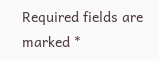Required fields are marked *